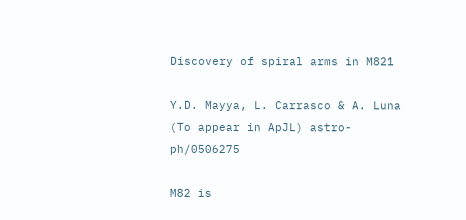Discovery of spiral arms in M821

Y.D. Mayya, L. Carrasco & A. Luna (To appear in ApJL) astro-ph/0506275

M82 is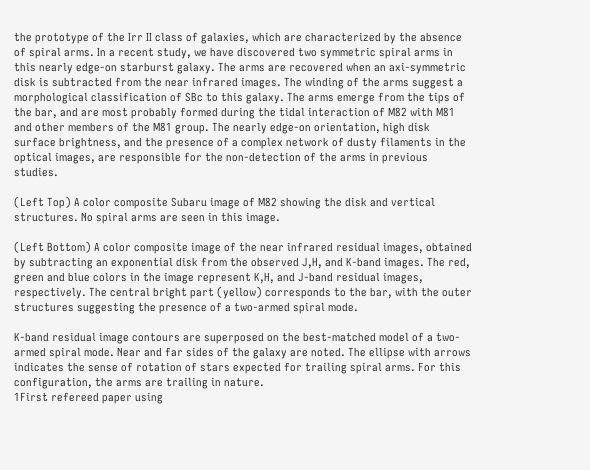the prototype of the Irr II class of galaxies, which are characterized by the absence of spiral arms. In a recent study, we have discovered two symmetric spiral arms in this nearly edge-on starburst galaxy. The arms are recovered when an axi-symmetric disk is subtracted from the near infrared images. The winding of the arms suggest a morphological classification of SBc to this galaxy. The arms emerge from the tips of the bar, and are most probably formed during the tidal interaction of M82 with M81 and other members of the M81 group. The nearly edge-on orientation, high disk surface brightness, and the presence of a complex network of dusty filaments in the optical images, are responsible for the non-detection of the arms in previous studies.

(Left Top) A color composite Subaru image of M82 showing the disk and vertical structures. No spiral arms are seen in this image.

(Left Bottom) A color composite image of the near infrared residual images, obtained by subtracting an exponential disk from the observed J,H, and K-band images. The red, green and blue colors in the image represent K,H, and J-band residual images, respectively. The central bright part (yellow) corresponds to the bar, with the outer structures suggesting the presence of a two-armed spiral mode.

K-band residual image contours are superposed on the best-matched model of a two-armed spiral mode. Near and far sides of the galaxy are noted. The ellipse with arrows indicates the sense of rotation of stars expected for trailing spiral arms. For this configuration, the arms are trailing in nature.
1First refereed paper using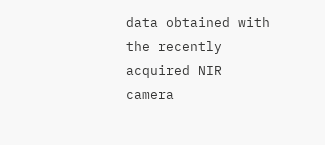data obtained with the recently acquired NIR camera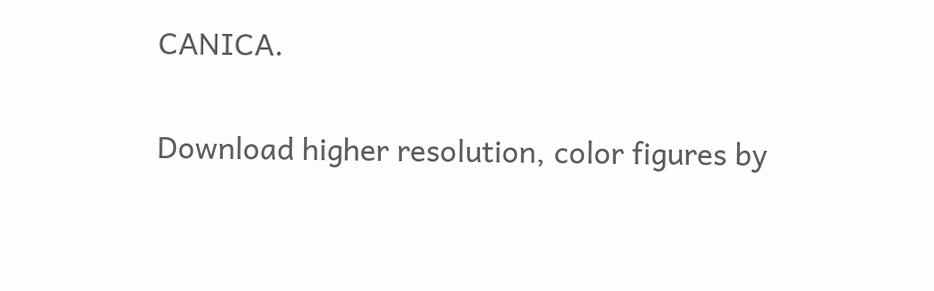CANICA.

Download higher resolution, color figures by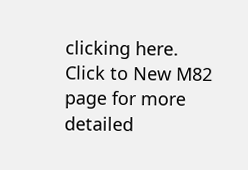clicking here.
Click to New M82 page for more detailed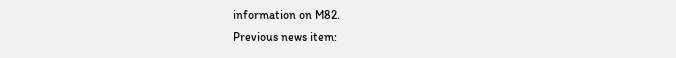information on M82.
Previous news item: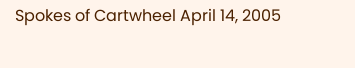Spokes of Cartwheel April 14, 2005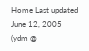Home Last updated June 12, 2005 (ydm @